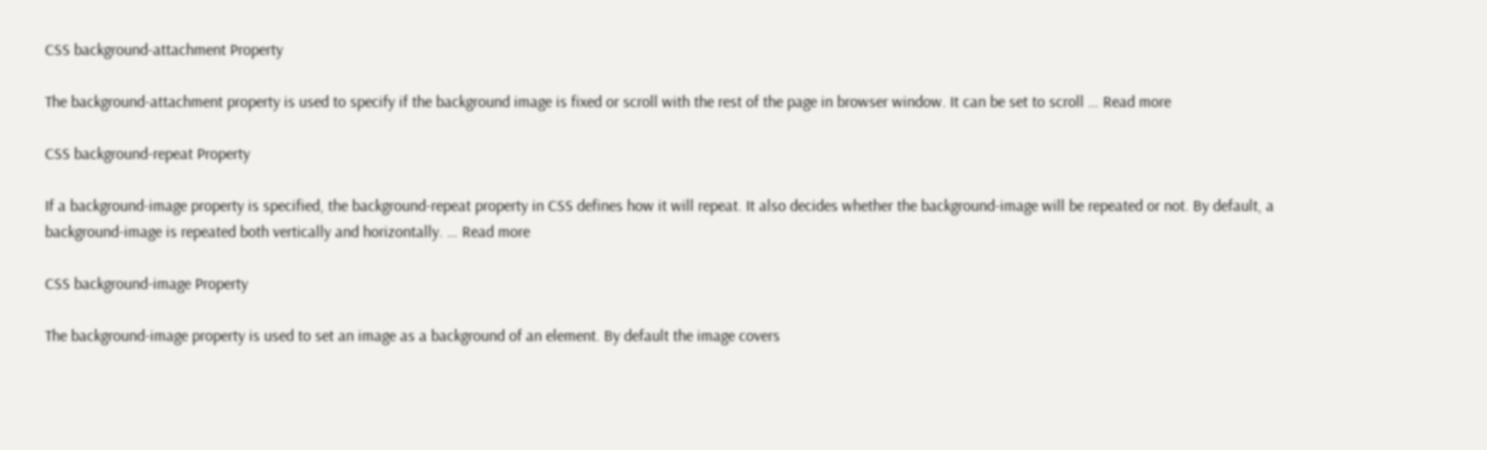CSS background-attachment Property

The background-attachment property is used to specify if the background image is fixed or scroll with the rest of the page in browser window. It can be set to scroll … Read more

CSS background-repeat Property

If a background-image property is specified, the background-repeat property in CSS defines how it will repeat. It also decides whether the background-image will be repeated or not. By default, a background-image is repeated both vertically and horizontally. … Read more

CSS background-image Property

The background-image property is used to set an image as a background of an element. By default the image covers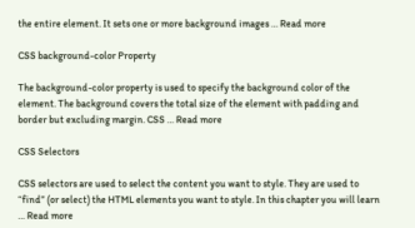the entire element. It sets one or more background images … Read more

CSS background-color Property

The background-color property is used to specify the background color of the element. The background covers the total size of the element with padding and border but excluding margin. CSS … Read more

CSS Selectors

CSS selectors are used to select the content you want to style. They are used to “find” (or select) the HTML elements you want to style. In this chapter you will learn … Read more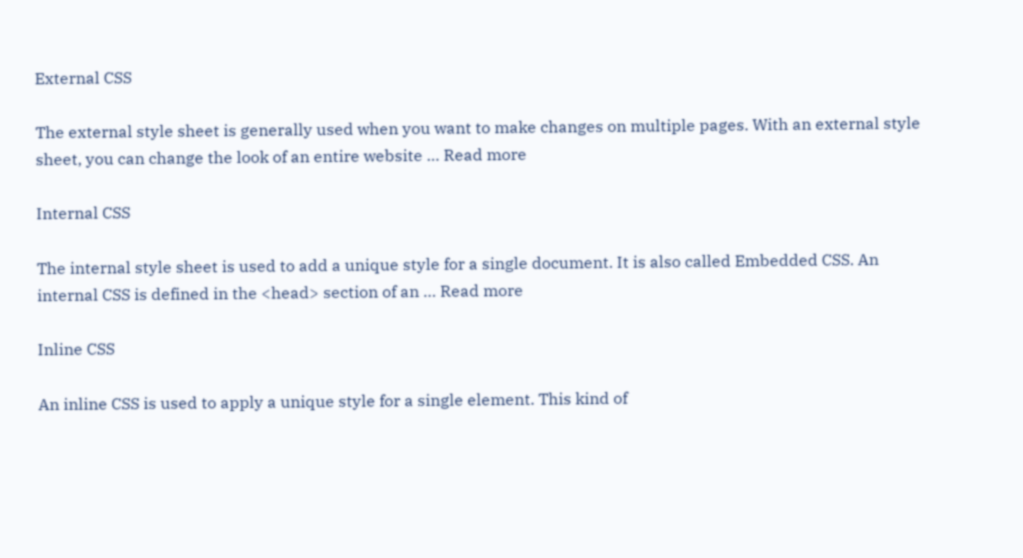External CSS

The external style sheet is generally used when you want to make changes on multiple pages. With an external style sheet, you can change the look of an entire website … Read more

Internal CSS

The internal style sheet is used to add a unique style for a single document. It is also called Embedded CSS. An internal CSS is defined in the <head> section of an … Read more

Inline CSS

An inline CSS is used to apply a unique style for a single element. This kind of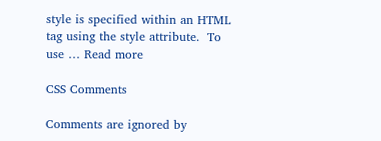style is specified within an HTML tag using the style attribute.  To use … Read more

CSS Comments

Comments are ignored by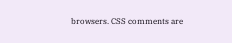browsers. CSS comments are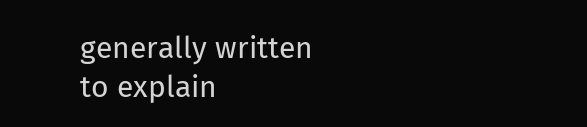generally written to explain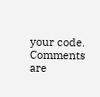your code. Comments are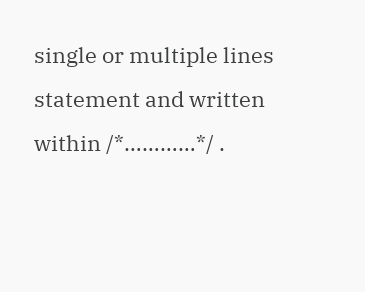single or multiple lines statement and written within /*…………*/ .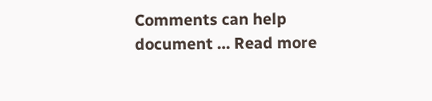Comments can help document … Read more